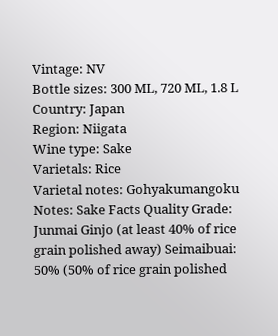Vintage: NV
Bottle sizes: 300 ML, 720 ML, 1.8 L
Country: Japan
Region: Niigata
Wine type: Sake
Varietals: Rice
Varietal notes: Gohyakumangoku
Notes: Sake Facts Quality Grade: Junmai Ginjo (at least 40% of rice grain polished away) Seimaibuai: 50% (50% of rice grain polished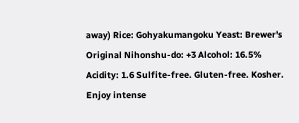away) Rice: Gohyakumangoku Yeast: Brewer's Original Nihonshu-do: +3 Alcohol: 16.5% Acidity: 1.6 Sulfite-free. Gluten-free. Kosher. Enjoy intense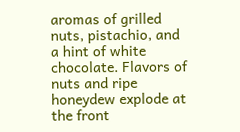aromas of grilled nuts, pistachio, and a hint of white chocolate. Flavors of nuts and ripe honeydew explode at the front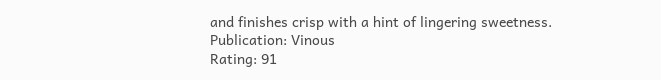and finishes crisp with a hint of lingering sweetness.
Publication: Vinous
Rating: 91